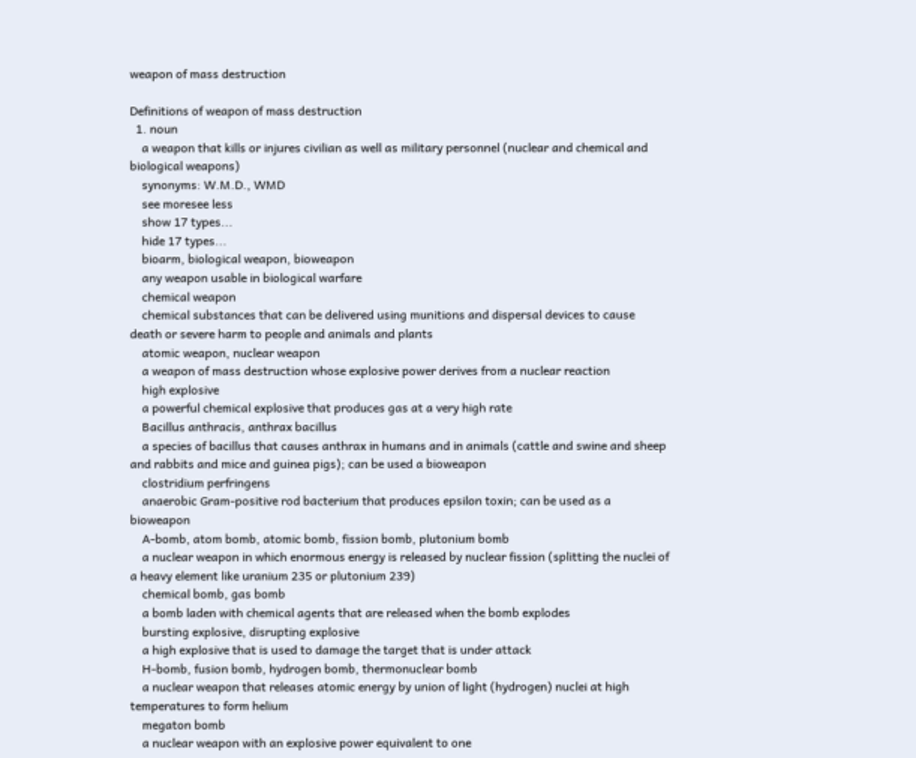weapon of mass destruction

Definitions of weapon of mass destruction
  1. noun
    a weapon that kills or injures civilian as well as military personnel (nuclear and chemical and biological weapons)
    synonyms: W.M.D., WMD
    see moresee less
    show 17 types...
    hide 17 types...
    bioarm, biological weapon, bioweapon
    any weapon usable in biological warfare
    chemical weapon
    chemical substances that can be delivered using munitions and dispersal devices to cause death or severe harm to people and animals and plants
    atomic weapon, nuclear weapon
    a weapon of mass destruction whose explosive power derives from a nuclear reaction
    high explosive
    a powerful chemical explosive that produces gas at a very high rate
    Bacillus anthracis, anthrax bacillus
    a species of bacillus that causes anthrax in humans and in animals (cattle and swine and sheep and rabbits and mice and guinea pigs); can be used a bioweapon
    clostridium perfringens
    anaerobic Gram-positive rod bacterium that produces epsilon toxin; can be used as a bioweapon
    A-bomb, atom bomb, atomic bomb, fission bomb, plutonium bomb
    a nuclear weapon in which enormous energy is released by nuclear fission (splitting the nuclei of a heavy element like uranium 235 or plutonium 239)
    chemical bomb, gas bomb
    a bomb laden with chemical agents that are released when the bomb explodes
    bursting explosive, disrupting explosive
    a high explosive that is used to damage the target that is under attack
    H-bomb, fusion bomb, hydrogen bomb, thermonuclear bomb
    a nuclear weapon that releases atomic energy by union of light (hydrogen) nuclei at high temperatures to form helium
    megaton bomb
    a nuclear weapon with an explosive power equivalent to one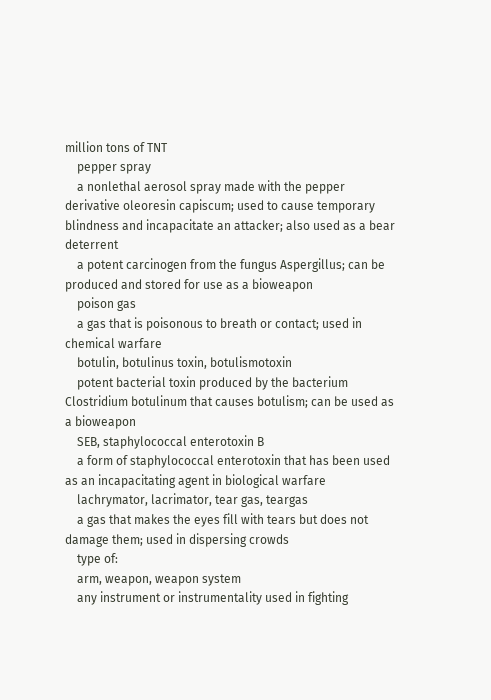million tons of TNT
    pepper spray
    a nonlethal aerosol spray made with the pepper derivative oleoresin capiscum; used to cause temporary blindness and incapacitate an attacker; also used as a bear deterrent
    a potent carcinogen from the fungus Aspergillus; can be produced and stored for use as a bioweapon
    poison gas
    a gas that is poisonous to breath or contact; used in chemical warfare
    botulin, botulinus toxin, botulismotoxin
    potent bacterial toxin produced by the bacterium Clostridium botulinum that causes botulism; can be used as a bioweapon
    SEB, staphylococcal enterotoxin B
    a form of staphylococcal enterotoxin that has been used as an incapacitating agent in biological warfare
    lachrymator, lacrimator, tear gas, teargas
    a gas that makes the eyes fill with tears but does not damage them; used in dispersing crowds
    type of:
    arm, weapon, weapon system
    any instrument or instrumentality used in fighting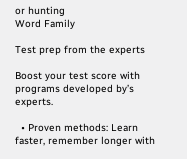or hunting
Word Family

Test prep from the experts

Boost your test score with programs developed by’s experts.

  • Proven methods: Learn faster, remember longer with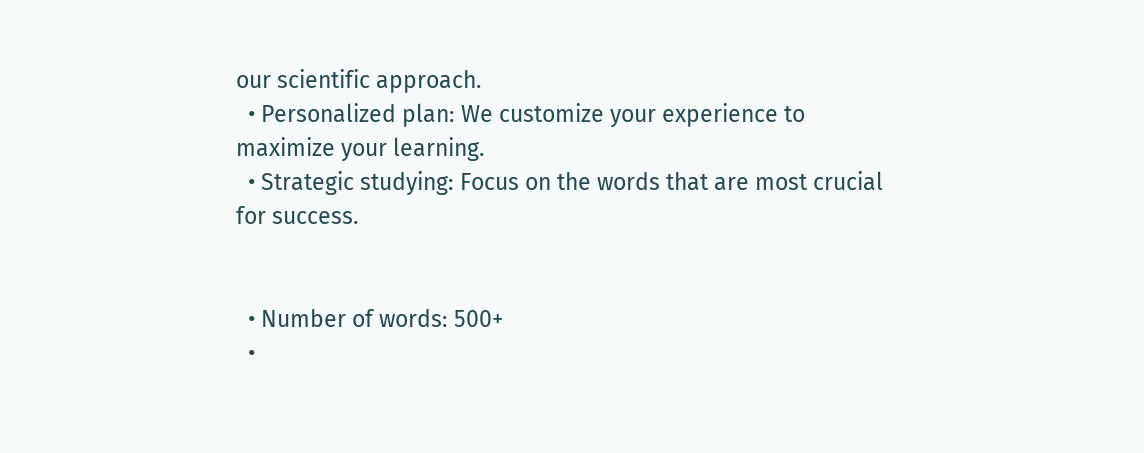our scientific approach.
  • Personalized plan: We customize your experience to maximize your learning.
  • Strategic studying: Focus on the words that are most crucial for success.


  • Number of words: 500+
  •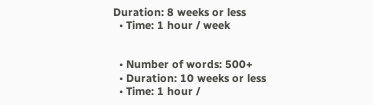Duration: 8 weeks or less
  • Time: 1 hour / week


  • Number of words: 500+
  • Duration: 10 weeks or less
  • Time: 1 hour /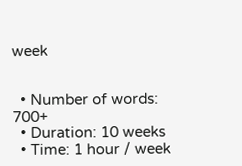week


  • Number of words: 700+
  • Duration: 10 weeks
  • Time: 1 hour / week